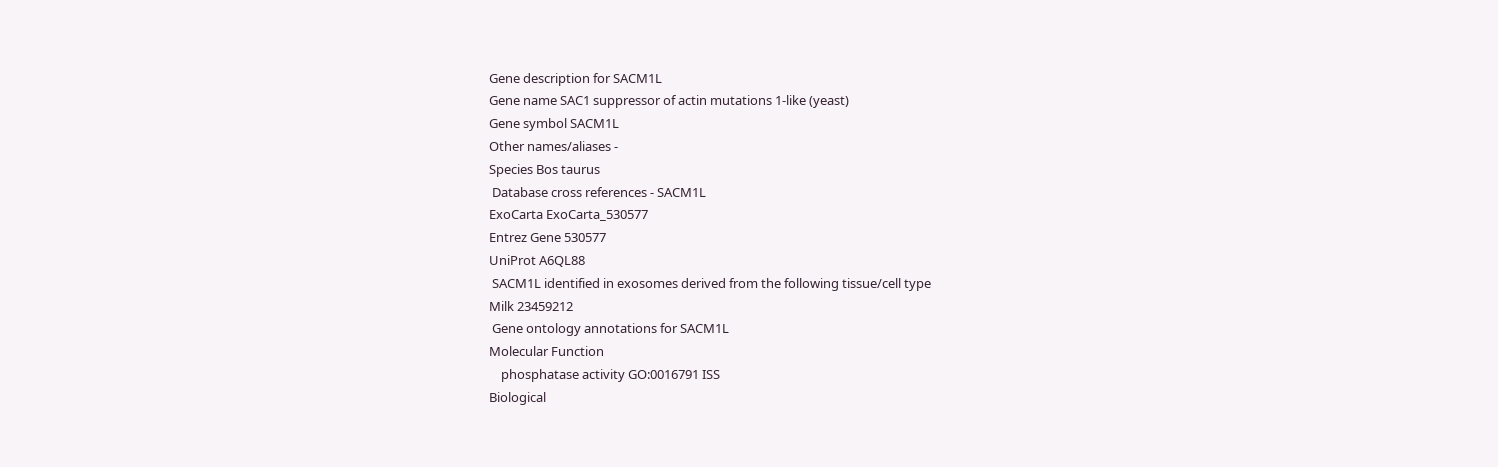Gene description for SACM1L
Gene name SAC1 suppressor of actin mutations 1-like (yeast)
Gene symbol SACM1L
Other names/aliases -
Species Bos taurus
 Database cross references - SACM1L
ExoCarta ExoCarta_530577
Entrez Gene 530577
UniProt A6QL88
 SACM1L identified in exosomes derived from the following tissue/cell type
Milk 23459212
 Gene ontology annotations for SACM1L
Molecular Function
    phosphatase activity GO:0016791 ISS
Biological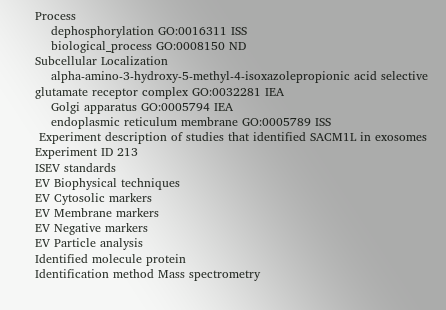Process
    dephosphorylation GO:0016311 ISS
    biological_process GO:0008150 ND
Subcellular Localization
    alpha-amino-3-hydroxy-5-methyl-4-isoxazolepropionic acid selective glutamate receptor complex GO:0032281 IEA
    Golgi apparatus GO:0005794 IEA
    endoplasmic reticulum membrane GO:0005789 ISS
 Experiment description of studies that identified SACM1L in exosomes
Experiment ID 213
ISEV standards
EV Biophysical techniques
EV Cytosolic markers
EV Membrane markers
EV Negative markers
EV Particle analysis
Identified molecule protein
Identification method Mass spectrometry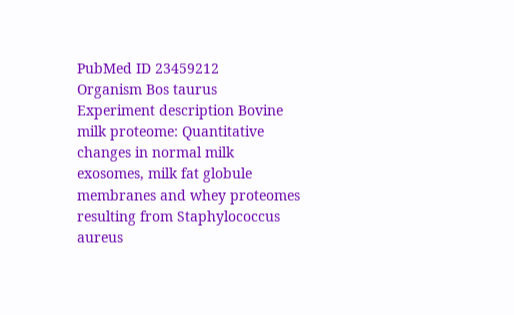PubMed ID 23459212
Organism Bos taurus
Experiment description Bovine milk proteome: Quantitative changes in normal milk exosomes, milk fat globule membranes and whey proteomes resulting from Staphylococcus aureus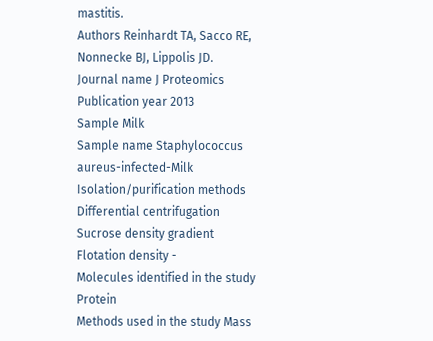mastitis.
Authors Reinhardt TA, Sacco RE, Nonnecke BJ, Lippolis JD.
Journal name J Proteomics
Publication year 2013
Sample Milk
Sample name Staphylococcus aureus-infected-Milk
Isolation/purification methods Differential centrifugation
Sucrose density gradient
Flotation density -
Molecules identified in the study Protein
Methods used in the study Mass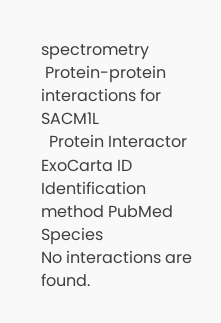spectrometry
 Protein-protein interactions for SACM1L
  Protein Interactor ExoCarta ID Identification method PubMed Species
No interactions are found.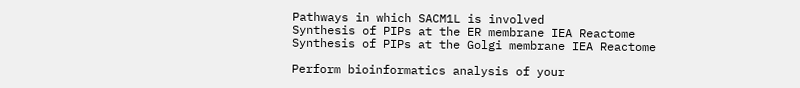Pathways in which SACM1L is involved
Synthesis of PIPs at the ER membrane IEA Reactome
Synthesis of PIPs at the Golgi membrane IEA Reactome

Perform bioinformatics analysis of your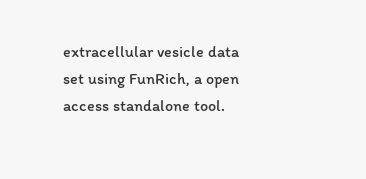extracellular vesicle data set using FunRich, a open access standalone tool.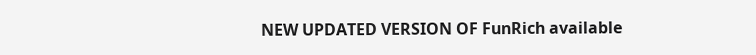NEW UPDATED VERSION OF FunRich available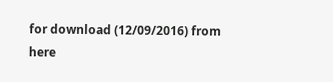for download (12/09/2016) from here